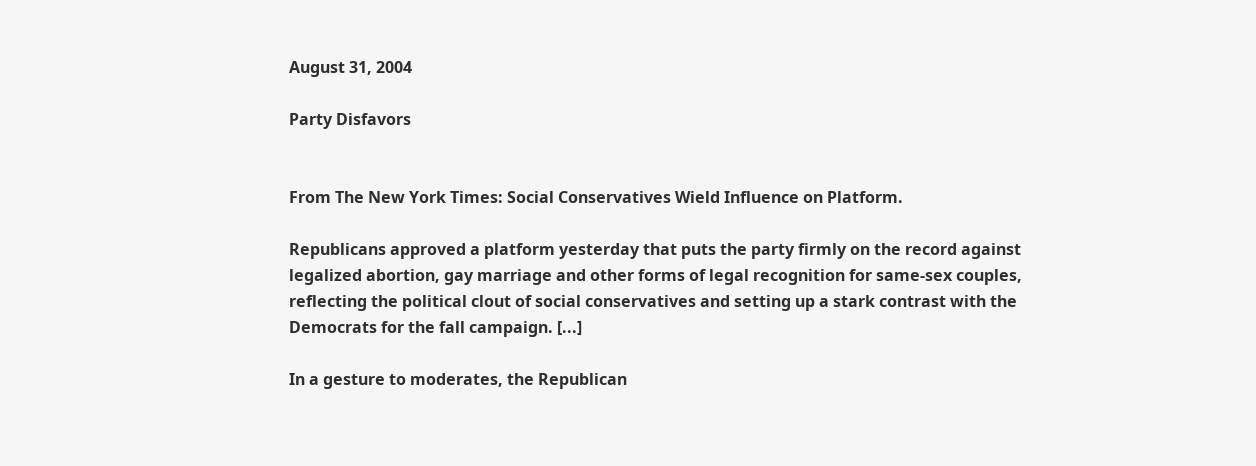August 31, 2004

Party Disfavors


From The New York Times: Social Conservatives Wield Influence on Platform.

Republicans approved a platform yesterday that puts the party firmly on the record against legalized abortion, gay marriage and other forms of legal recognition for same-sex couples, reflecting the political clout of social conservatives and setting up a stark contrast with the Democrats for the fall campaign. [...]

In a gesture to moderates, the Republican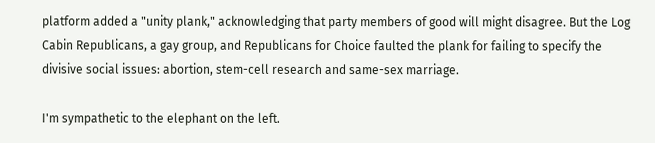platform added a "unity plank," acknowledging that party members of good will might disagree. But the Log Cabin Republicans, a gay group, and Republicans for Choice faulted the plank for failing to specify the divisive social issues: abortion, stem-cell research and same-sex marriage.

I'm sympathetic to the elephant on the left.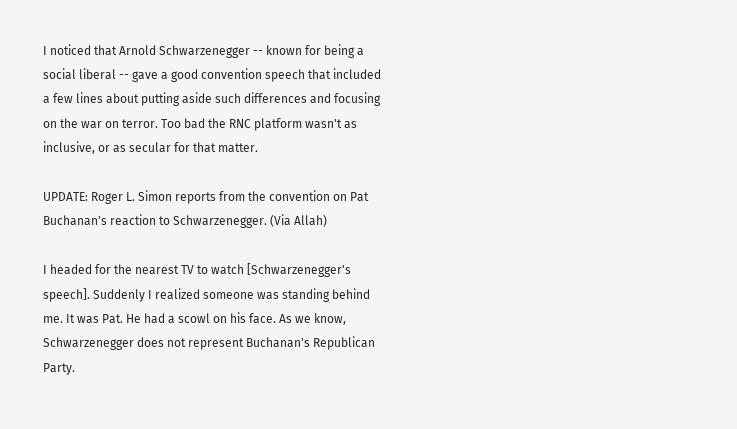I noticed that Arnold Schwarzenegger -- known for being a social liberal -- gave a good convention speech that included a few lines about putting aside such differences and focusing on the war on terror. Too bad the RNC platform wasn't as inclusive, or as secular for that matter.

UPDATE: Roger L. Simon reports from the convention on Pat Buchanan's reaction to Schwarzenegger. (Via Allah)

I headed for the nearest TV to watch [Schwarzenegger's speech]. Suddenly I realized someone was standing behind me. It was Pat. He had a scowl on his face. As we know, Schwarzenegger does not represent Buchanan's Republican Party.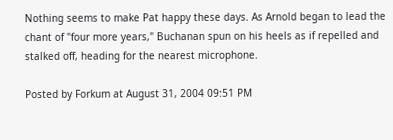Nothing seems to make Pat happy these days. As Arnold began to lead the chant of "four more years," Buchanan spun on his heels as if repelled and stalked off, heading for the nearest microphone.

Posted by Forkum at August 31, 2004 09:51 PM